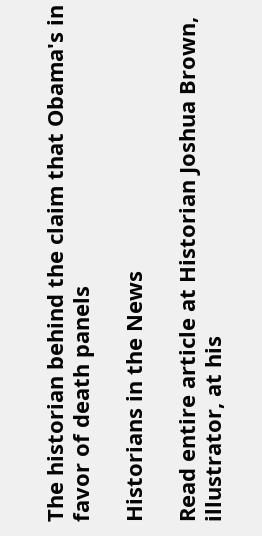The historian behind the claim that Obama's in favor of death panels

Historians in the News

Read entire article at Historian Joshua Brown, illustrator, at his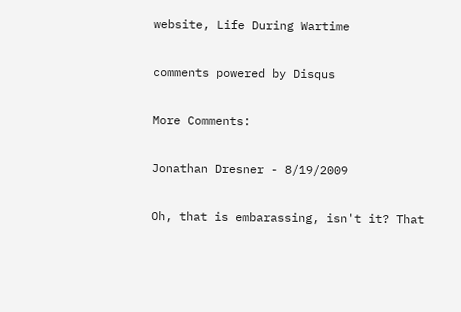website, Life During Wartime

comments powered by Disqus

More Comments:

Jonathan Dresner - 8/19/2009

Oh, that is embarassing, isn't it? That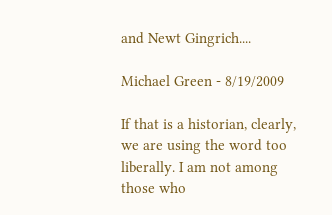and Newt Gingrich....

Michael Green - 8/19/2009

If that is a historian, clearly, we are using the word too liberally. I am not among those who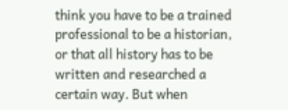think you have to be a trained professional to be a historian, or that all history has to be written and researched a certain way. But when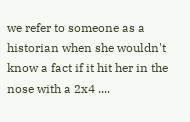we refer to someone as a historian when she wouldn't know a fact if it hit her in the nose with a 2x4 ....